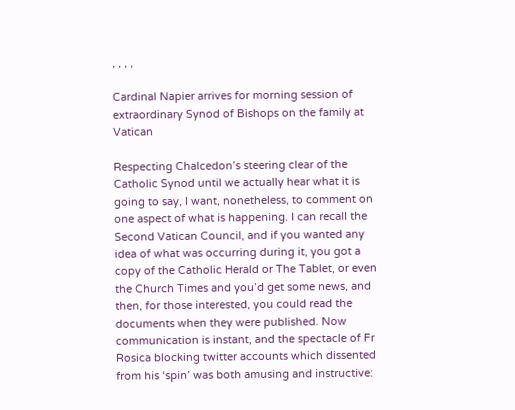, , , ,

Cardinal Napier arrives for morning session of extraordinary Synod of Bishops on the family at Vatican

Respecting Chalcedon’s steering clear of the Catholic Synod until we actually hear what it is going to say, I want, nonetheless, to comment on one aspect of what is happening. I can recall the Second Vatican Council, and if you wanted any idea of what was occurring during it, you got a copy of the Catholic Herald or The Tablet, or even the Church Times and you’d get some news, and then, for those interested, you could read the documents when they were published. Now communication is instant, and the spectacle of Fr Rosica blocking twitter accounts which dissented from his ‘spin’ was both amusing and instructive: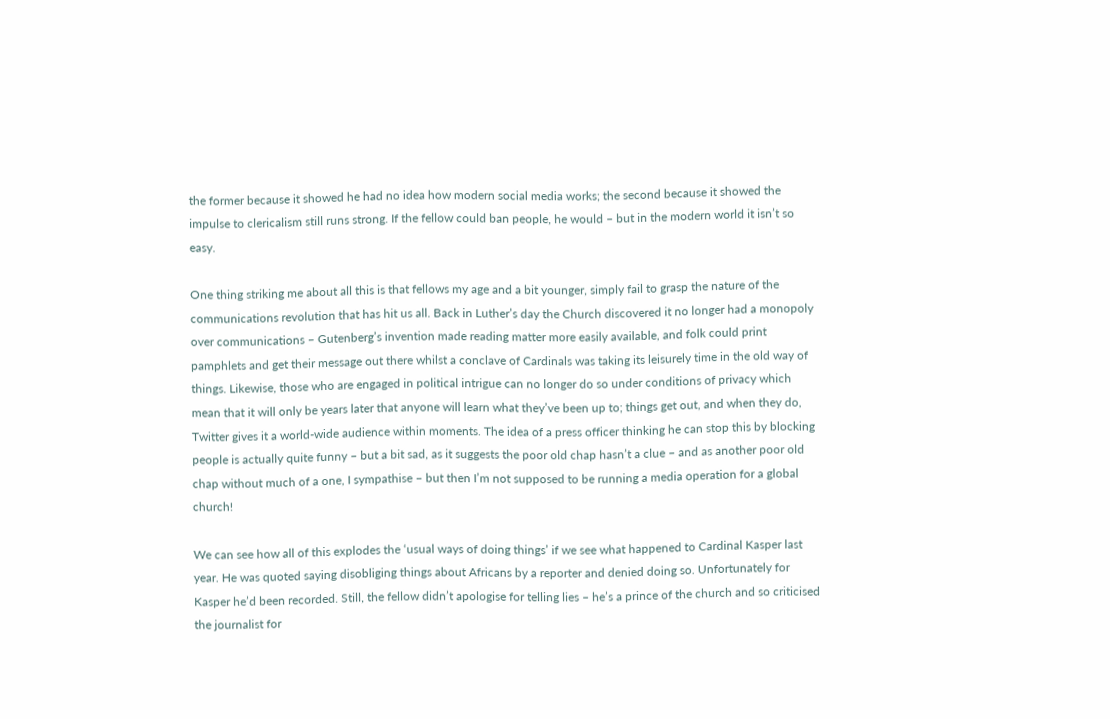the former because it showed he had no idea how modern social media works; the second because it showed the impulse to clericalism still runs strong. If the fellow could ban people, he would – but in the modern world it isn’t so easy.

One thing striking me about all this is that fellows my age and a bit younger, simply fail to grasp the nature of the communications revolution that has hit us all. Back in Luther’s day the Church discovered it no longer had a monopoly over communications – Gutenberg’s invention made reading matter more easily available, and folk could print pamphlets and get their message out there whilst a conclave of Cardinals was taking its leisurely time in the old way of things. Likewise, those who are engaged in political intrigue can no longer do so under conditions of privacy which mean that it will only be years later that anyone will learn what they’ve been up to; things get out, and when they do, Twitter gives it a world-wide audience within moments. The idea of a press officer thinking he can stop this by blocking people is actually quite funny – but a bit sad, as it suggests the poor old chap hasn’t a clue – and as another poor old chap without much of a one, I sympathise – but then I’m not supposed to be running a media operation for a global church!

We can see how all of this explodes the ‘usual ways of doing things’ if we see what happened to Cardinal Kasper last year. He was quoted saying disobliging things about Africans by a reporter and denied doing so. Unfortunately for Kasper he’d been recorded. Still, the fellow didn’t apologise for telling lies – he’s a prince of the church and so criticised the journalist for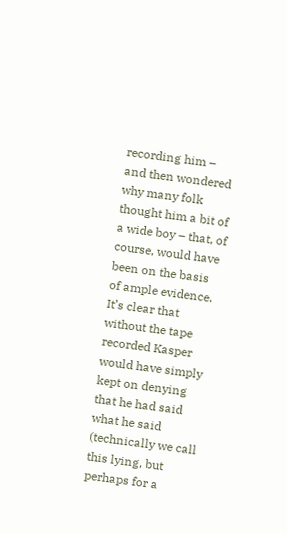recording him – and then wondered why many folk thought him a bit of a wide boy – that, of course, would have been on the basis of ample evidence. It’s clear that without the tape recorded Kasper would have simply kept on denying that he had said what he said (technically we call this lying, but perhaps for a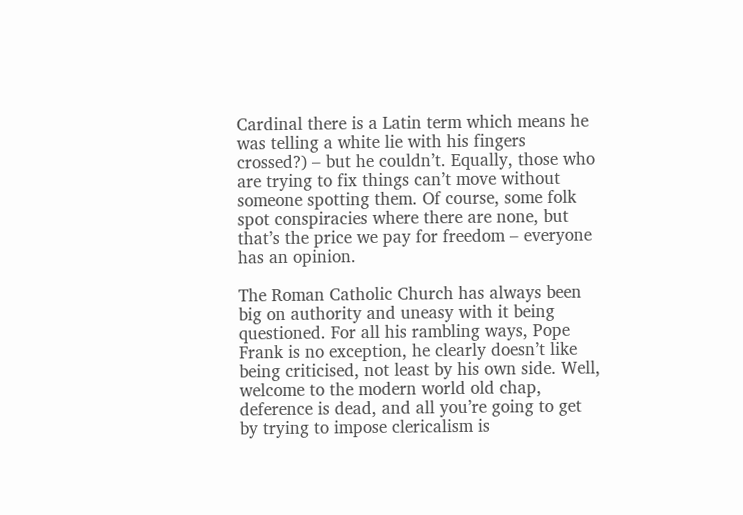Cardinal there is a Latin term which means he was telling a white lie with his fingers crossed?) – but he couldn’t. Equally, those who are trying to fix things can’t move without someone spotting them. Of course, some folk spot conspiracies where there are none, but that’s the price we pay for freedom – everyone has an opinion.

The Roman Catholic Church has always been big on authority and uneasy with it being questioned. For all his rambling ways, Pope Frank is no exception, he clearly doesn’t like being criticised, not least by his own side. Well, welcome to the modern world old chap, deference is dead, and all you’re going to get by trying to impose clericalism is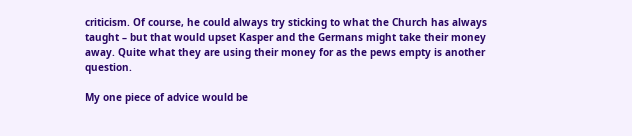criticism. Of course, he could always try sticking to what the Church has always taught – but that would upset Kasper and the Germans might take their money away. Quite what they are using their money for as the pews empty is another question.

My one piece of advice would be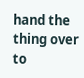hand the thing over to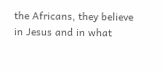the Africans, they believe in Jesus and in what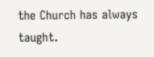the Church has always taught.